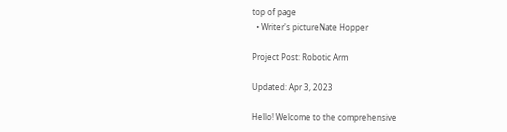top of page
  • Writer's pictureNate Hopper

Project Post: Robotic Arm

Updated: Apr 3, 2023

Hello! Welcome to the comprehensive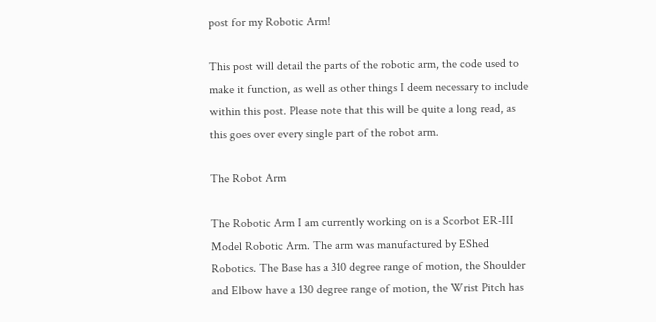post for my Robotic Arm!

This post will detail the parts of the robotic arm, the code used to make it function, as well as other things I deem necessary to include within this post. Please note that this will be quite a long read, as this goes over every single part of the robot arm.

The Robot Arm

The Robotic Arm I am currently working on is a Scorbot ER-III Model Robotic Arm. The arm was manufactured by EShed Robotics. The Base has a 310 degree range of motion, the Shoulder and Elbow have a 130 degree range of motion, the Wrist Pitch has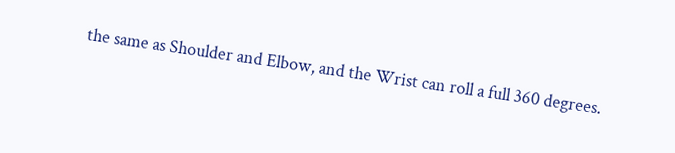the same as Shoulder and Elbow, and the Wrist can roll a full 360 degrees.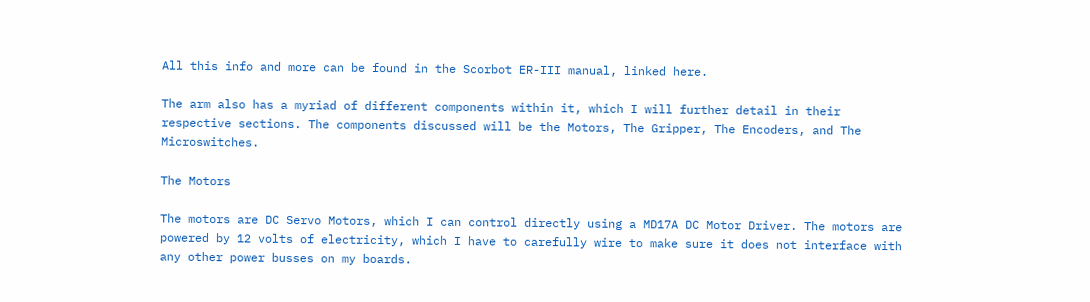All this info and more can be found in the Scorbot ER-III manual, linked here.

The arm also has a myriad of different components within it, which I will further detail in their respective sections. The components discussed will be the Motors, The Gripper, The Encoders, and The Microswitches.

The Motors

The motors are DC Servo Motors, which I can control directly using a MD17A DC Motor Driver. The motors are powered by 12 volts of electricity, which I have to carefully wire to make sure it does not interface with any other power busses on my boards.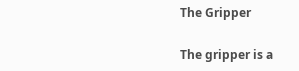The Gripper

The gripper is a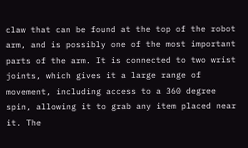claw that can be found at the top of the robot arm, and is possibly one of the most important parts of the arm. It is connected to two wrist joints, which gives it a large range of movement, including access to a 360 degree spin, allowing it to grab any item placed near it. The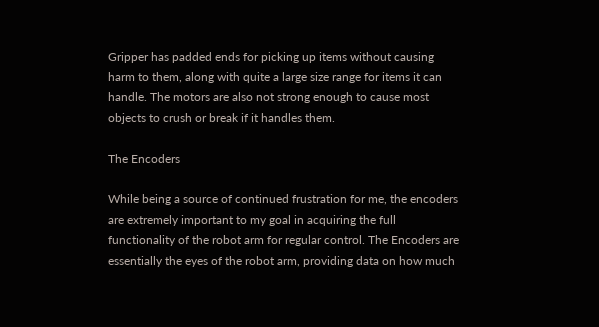Gripper has padded ends for picking up items without causing harm to them, along with quite a large size range for items it can handle. The motors are also not strong enough to cause most objects to crush or break if it handles them.

The Encoders

While being a source of continued frustration for me, the encoders are extremely important to my goal in acquiring the full functionality of the robot arm for regular control. The Encoders are essentially the eyes of the robot arm, providing data on how much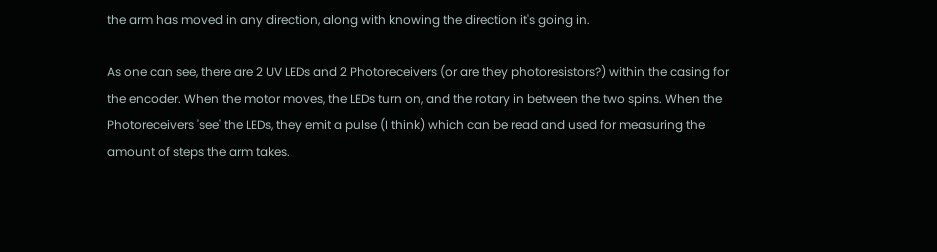the arm has moved in any direction, along with knowing the direction it's going in.

As one can see, there are 2 UV LEDs and 2 Photoreceivers (or are they photoresistors?) within the casing for the encoder. When the motor moves, the LEDs turn on, and the rotary in between the two spins. When the Photoreceivers 'see' the LEDs, they emit a pulse (I think) which can be read and used for measuring the amount of steps the arm takes.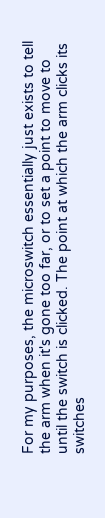For my purposes, the microswitch essentially just exists to tell the arm when it's gone too far, or to set a point to move to until the switch is clicked. The point at which the arm clicks its switches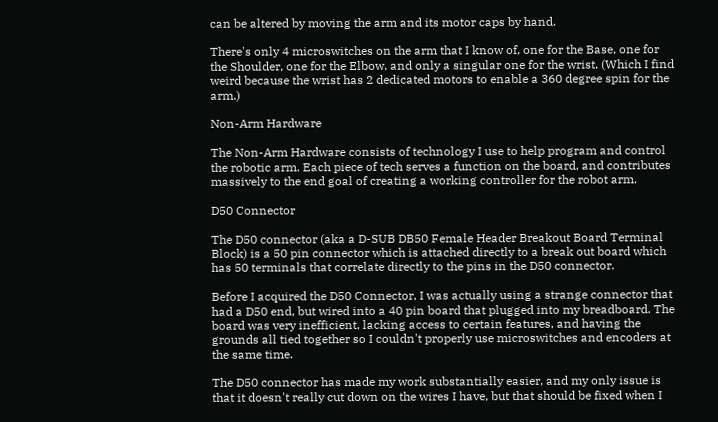can be altered by moving the arm and its motor caps by hand.

There's only 4 microswitches on the arm that I know of, one for the Base, one for the Shoulder, one for the Elbow, and only a singular one for the wrist. (Which I find weird because the wrist has 2 dedicated motors to enable a 360 degree spin for the arm.)

Non-Arm Hardware

The Non-Arm Hardware consists of technology I use to help program and control the robotic arm. Each piece of tech serves a function on the board, and contributes massively to the end goal of creating a working controller for the robot arm.

D50 Connector

The D50 connector (aka a D-SUB DB50 Female Header Breakout Board Terminal Block) is a 50 pin connector which is attached directly to a break out board which has 50 terminals that correlate directly to the pins in the D50 connector.

Before I acquired the D50 Connector, I was actually using a strange connector that had a D50 end, but wired into a 40 pin board that plugged into my breadboard. The board was very inefficient, lacking access to certain features, and having the grounds all tied together so I couldn't properly use microswitches and encoders at the same time.

The D50 connector has made my work substantially easier, and my only issue is that it doesn't really cut down on the wires I have, but that should be fixed when I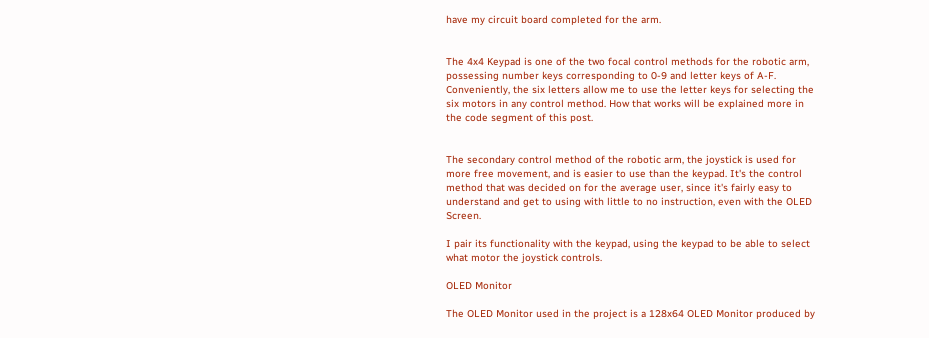have my circuit board completed for the arm.


The 4x4 Keypad is one of the two focal control methods for the robotic arm, possessing number keys corresponding to 0-9 and letter keys of A-F. Conveniently, the six letters allow me to use the letter keys for selecting the six motors in any control method. How that works will be explained more in the code segment of this post.


The secondary control method of the robotic arm, the joystick is used for more free movement, and is easier to use than the keypad. It's the control method that was decided on for the average user, since it's fairly easy to understand and get to using with little to no instruction, even with the OLED Screen.

I pair its functionality with the keypad, using the keypad to be able to select what motor the joystick controls.

OLED Monitor

The OLED Monitor used in the project is a 128x64 OLED Monitor produced by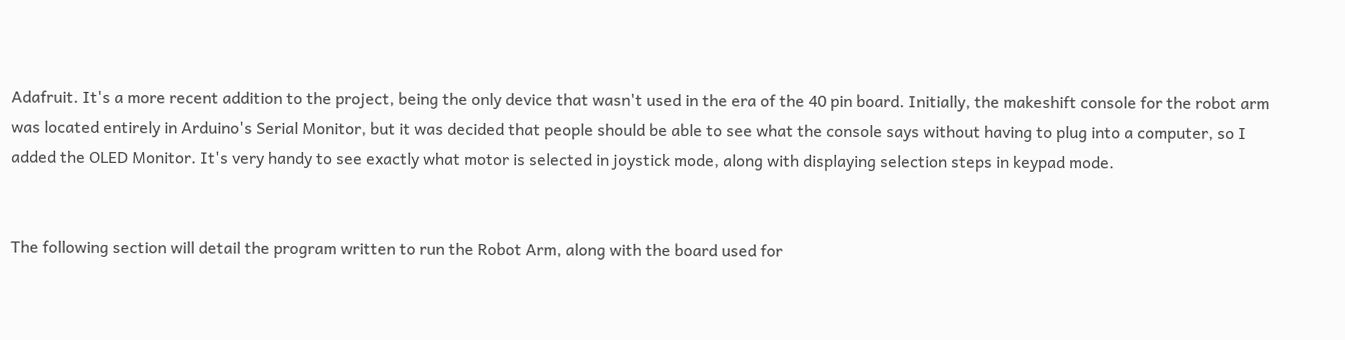Adafruit. It's a more recent addition to the project, being the only device that wasn't used in the era of the 40 pin board. Initially, the makeshift console for the robot arm was located entirely in Arduino's Serial Monitor, but it was decided that people should be able to see what the console says without having to plug into a computer, so I added the OLED Monitor. It's very handy to see exactly what motor is selected in joystick mode, along with displaying selection steps in keypad mode.


The following section will detail the program written to run the Robot Arm, along with the board used for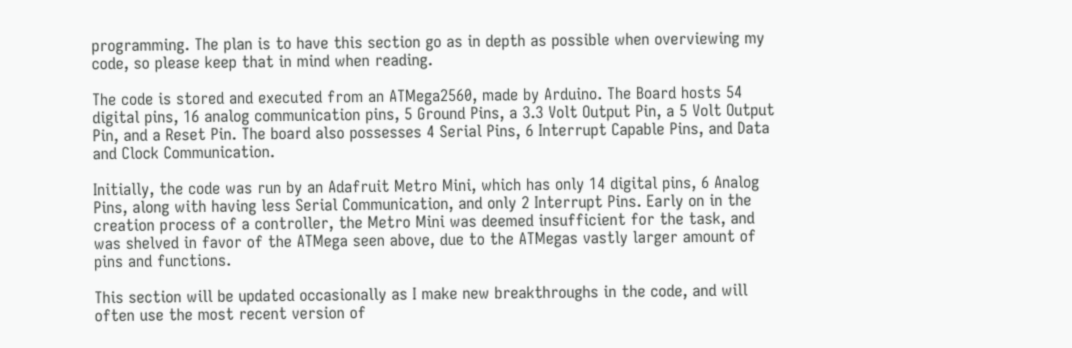programming. The plan is to have this section go as in depth as possible when overviewing my code, so please keep that in mind when reading.

The code is stored and executed from an ATMega2560, made by Arduino. The Board hosts 54 digital pins, 16 analog communication pins, 5 Ground Pins, a 3.3 Volt Output Pin, a 5 Volt Output Pin, and a Reset Pin. The board also possesses 4 Serial Pins, 6 Interrupt Capable Pins, and Data and Clock Communication.

Initially, the code was run by an Adafruit Metro Mini, which has only 14 digital pins, 6 Analog Pins, along with having less Serial Communication, and only 2 Interrupt Pins. Early on in the creation process of a controller, the Metro Mini was deemed insufficient for the task, and was shelved in favor of the ATMega seen above, due to the ATMegas vastly larger amount of pins and functions.

This section will be updated occasionally as I make new breakthroughs in the code, and will often use the most recent version of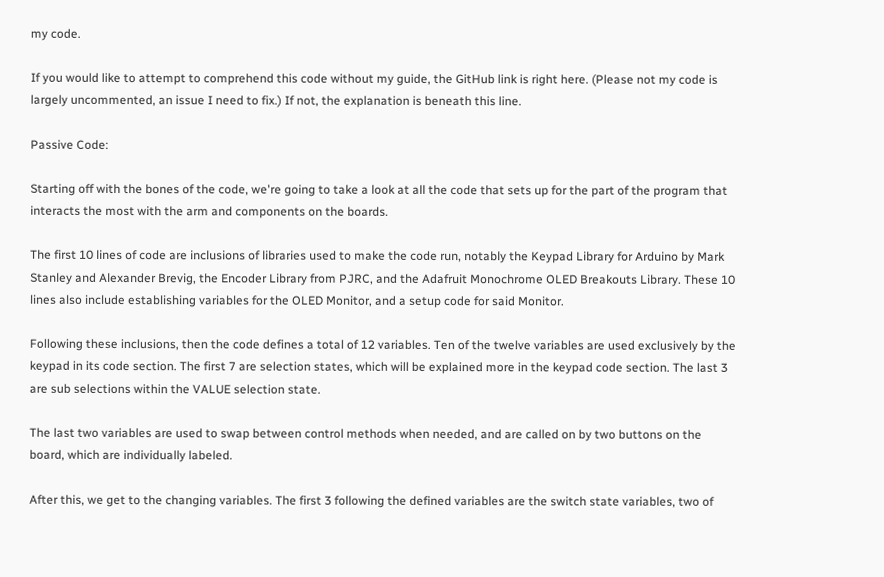my code.

If you would like to attempt to comprehend this code without my guide, the GitHub link is right here. (Please not my code is largely uncommented, an issue I need to fix.) If not, the explanation is beneath this line.

Passive Code:

Starting off with the bones of the code, we're going to take a look at all the code that sets up for the part of the program that interacts the most with the arm and components on the boards.

The first 10 lines of code are inclusions of libraries used to make the code run, notably the Keypad Library for Arduino by Mark Stanley and Alexander Brevig, the Encoder Library from PJRC, and the Adafruit Monochrome OLED Breakouts Library. These 10 lines also include establishing variables for the OLED Monitor, and a setup code for said Monitor.

Following these inclusions, then the code defines a total of 12 variables. Ten of the twelve variables are used exclusively by the keypad in its code section. The first 7 are selection states, which will be explained more in the keypad code section. The last 3 are sub selections within the VALUE selection state.

The last two variables are used to swap between control methods when needed, and are called on by two buttons on the board, which are individually labeled.

After this, we get to the changing variables. The first 3 following the defined variables are the switch state variables, two of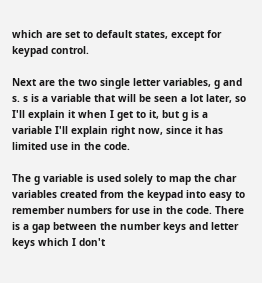which are set to default states, except for keypad control.

Next are the two single letter variables, g and s. s is a variable that will be seen a lot later, so I'll explain it when I get to it, but g is a variable I'll explain right now, since it has limited use in the code.

The g variable is used solely to map the char variables created from the keypad into easy to remember numbers for use in the code. There is a gap between the number keys and letter keys which I don't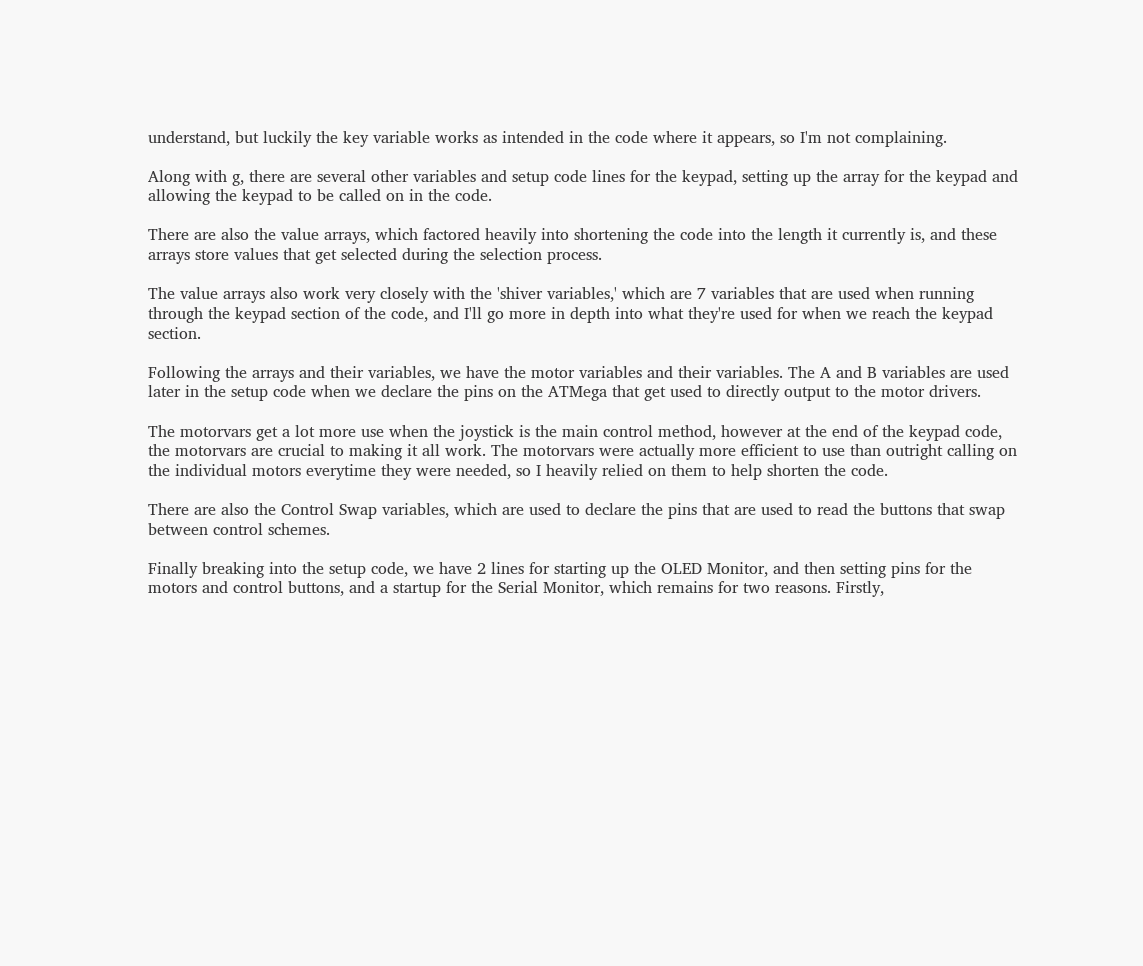understand, but luckily the key variable works as intended in the code where it appears, so I'm not complaining.

Along with g, there are several other variables and setup code lines for the keypad, setting up the array for the keypad and allowing the keypad to be called on in the code.

There are also the value arrays, which factored heavily into shortening the code into the length it currently is, and these arrays store values that get selected during the selection process.

The value arrays also work very closely with the 'shiver variables,' which are 7 variables that are used when running through the keypad section of the code, and I'll go more in depth into what they're used for when we reach the keypad section.

Following the arrays and their variables, we have the motor variables and their variables. The A and B variables are used later in the setup code when we declare the pins on the ATMega that get used to directly output to the motor drivers.

The motorvars get a lot more use when the joystick is the main control method, however at the end of the keypad code, the motorvars are crucial to making it all work. The motorvars were actually more efficient to use than outright calling on the individual motors everytime they were needed, so I heavily relied on them to help shorten the code.

There are also the Control Swap variables, which are used to declare the pins that are used to read the buttons that swap between control schemes.

Finally breaking into the setup code, we have 2 lines for starting up the OLED Monitor, and then setting pins for the motors and control buttons, and a startup for the Serial Monitor, which remains for two reasons. Firstly,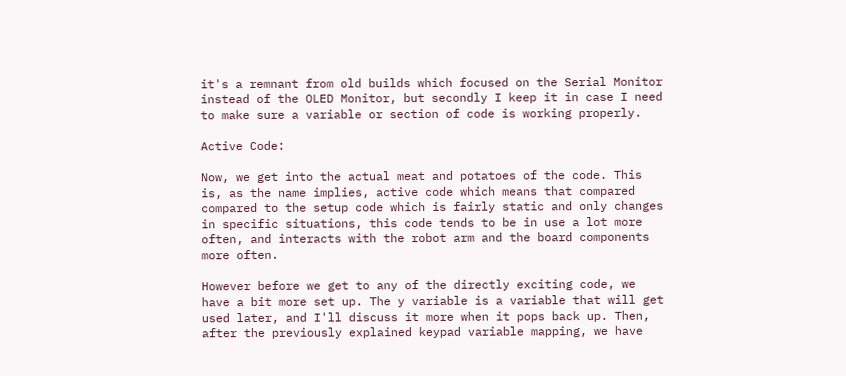it's a remnant from old builds which focused on the Serial Monitor instead of the OLED Monitor, but secondly I keep it in case I need to make sure a variable or section of code is working properly.

Active Code:

Now, we get into the actual meat and potatoes of the code. This is, as the name implies, active code which means that compared compared to the setup code which is fairly static and only changes in specific situations, this code tends to be in use a lot more often, and interacts with the robot arm and the board components more often.

However before we get to any of the directly exciting code, we have a bit more set up. The y variable is a variable that will get used later, and I'll discuss it more when it pops back up. Then, after the previously explained keypad variable mapping, we have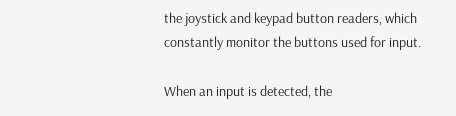the joystick and keypad button readers, which constantly monitor the buttons used for input.

When an input is detected, the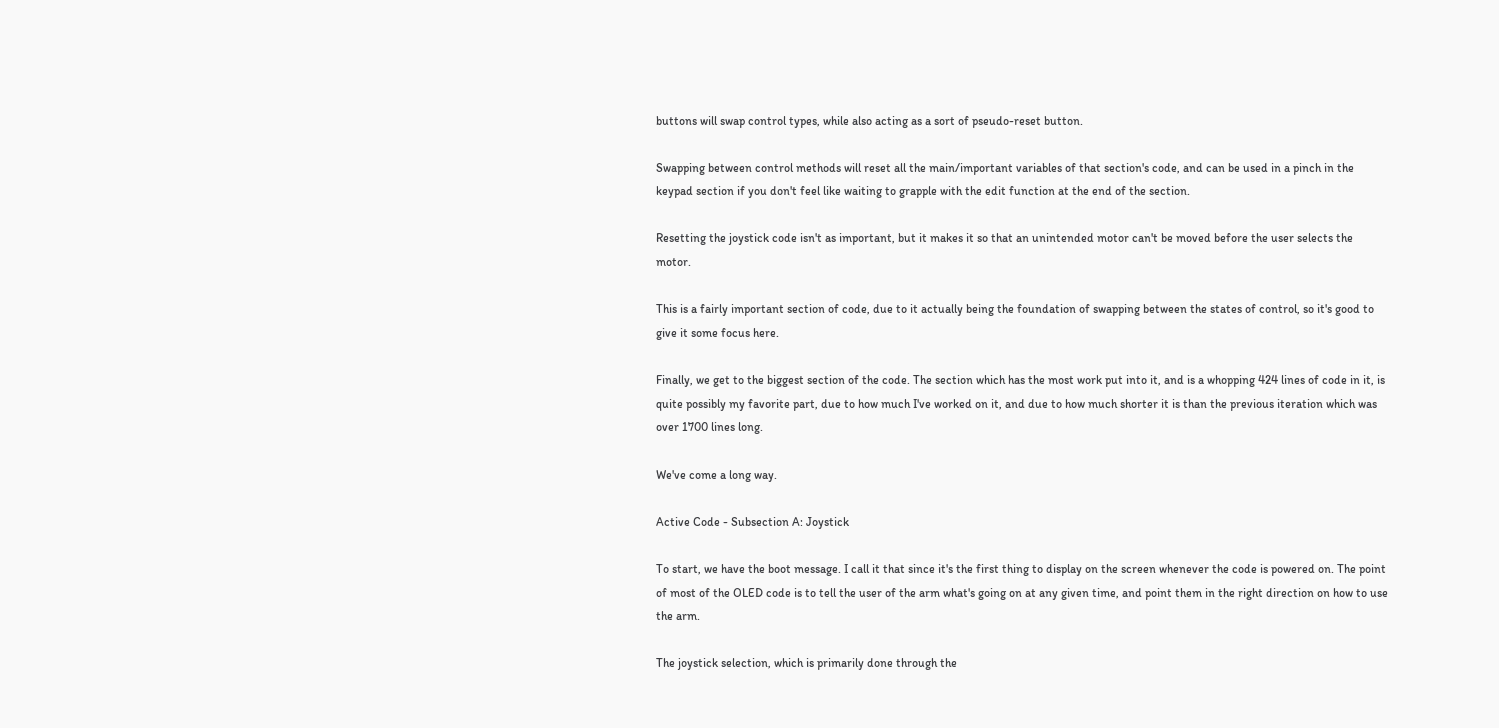buttons will swap control types, while also acting as a sort of pseudo-reset button.

Swapping between control methods will reset all the main/important variables of that section's code, and can be used in a pinch in the keypad section if you don't feel like waiting to grapple with the edit function at the end of the section.

Resetting the joystick code isn't as important, but it makes it so that an unintended motor can't be moved before the user selects the motor.

This is a fairly important section of code, due to it actually being the foundation of swapping between the states of control, so it's good to give it some focus here.

Finally, we get to the biggest section of the code. The section which has the most work put into it, and is a whopping 424 lines of code in it, is quite possibly my favorite part, due to how much I've worked on it, and due to how much shorter it is than the previous iteration which was over 1700 lines long.

We've come a long way.

Active Code - Subsection A: Joystick

To start, we have the boot message. I call it that since it's the first thing to display on the screen whenever the code is powered on. The point of most of the OLED code is to tell the user of the arm what's going on at any given time, and point them in the right direction on how to use the arm.

The joystick selection, which is primarily done through the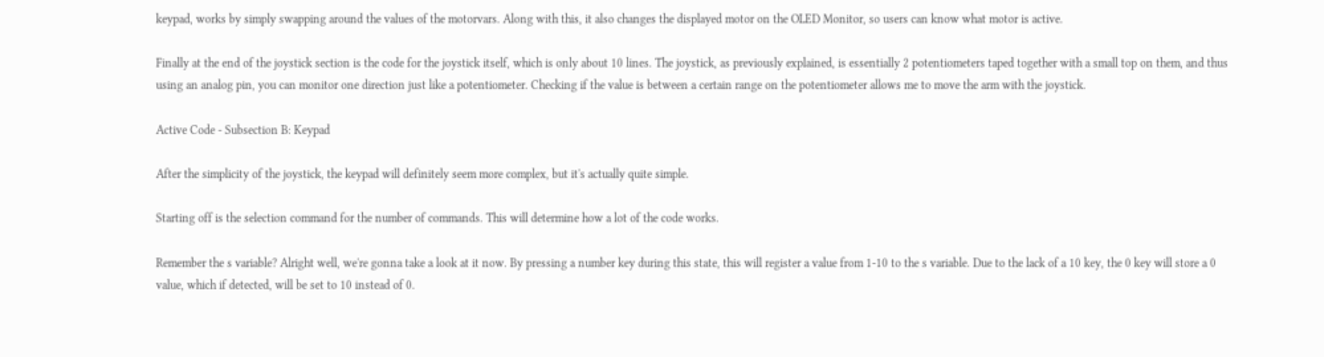keypad, works by simply swapping around the values of the motorvars. Along with this, it also changes the displayed motor on the OLED Monitor, so users can know what motor is active.

Finally at the end of the joystick section is the code for the joystick itself, which is only about 10 lines. The joystick, as previously explained, is essentially 2 potentiometers taped together with a small top on them, and thus using an analog pin, you can monitor one direction just like a potentiometer. Checking if the value is between a certain range on the potentiometer allows me to move the arm with the joystick.

Active Code - Subsection B: Keypad

After the simplicity of the joystick, the keypad will definitely seem more complex, but it's actually quite simple.

Starting off is the selection command for the number of commands. This will determine how a lot of the code works.

Remember the s variable? Alright well, we're gonna take a look at it now. By pressing a number key during this state, this will register a value from 1-10 to the s variable. Due to the lack of a 10 key, the 0 key will store a 0 value, which if detected, will be set to 10 instead of 0.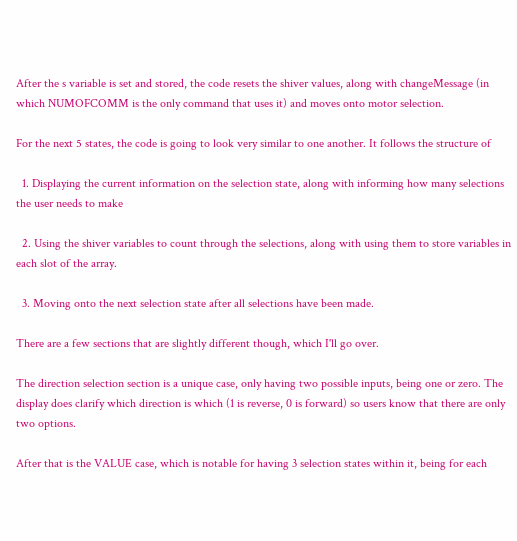After the s variable is set and stored, the code resets the shiver values, along with changeMessage (in which NUMOFCOMM is the only command that uses it) and moves onto motor selection.

For the next 5 states, the code is going to look very similar to one another. It follows the structure of

  1. Displaying the current information on the selection state, along with informing how many selections the user needs to make

  2. Using the shiver variables to count through the selections, along with using them to store variables in each slot of the array.

  3. Moving onto the next selection state after all selections have been made.

There are a few sections that are slightly different though, which I'll go over.

The direction selection section is a unique case, only having two possible inputs, being one or zero. The display does clarify which direction is which (1 is reverse, 0 is forward) so users know that there are only two options.

After that is the VALUE case, which is notable for having 3 selection states within it, being for each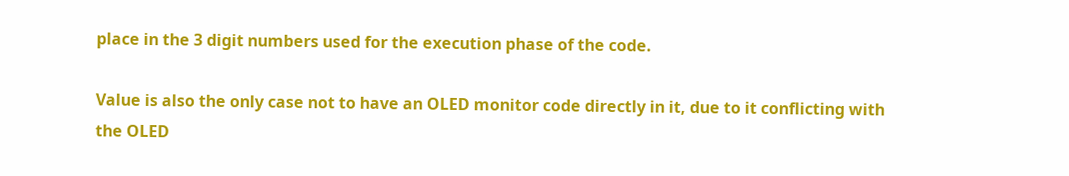place in the 3 digit numbers used for the execution phase of the code.

Value is also the only case not to have an OLED monitor code directly in it, due to it conflicting with the OLED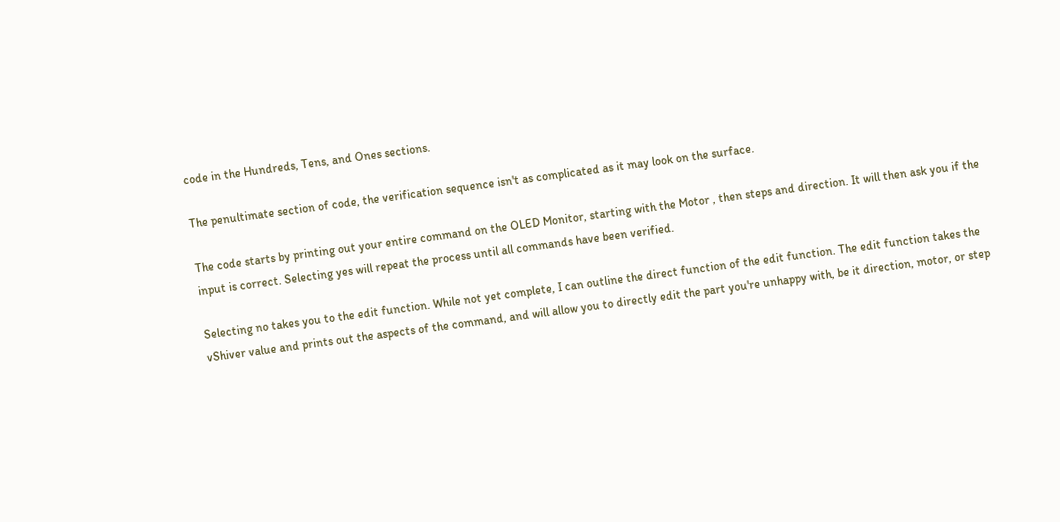code in the Hundreds, Tens, and Ones sections.

The penultimate section of code, the verification sequence isn't as complicated as it may look on the surface.

The code starts by printing out your entire command on the OLED Monitor, starting with the Motor , then steps and direction. It will then ask you if the input is correct. Selecting yes will repeat the process until all commands have been verified.

Selecting no takes you to the edit function. While not yet complete, I can outline the direct function of the edit function. The edit function takes the vShiver value and prints out the aspects of the command, and will allow you to directly edit the part you're unhappy with, be it direction, motor, or step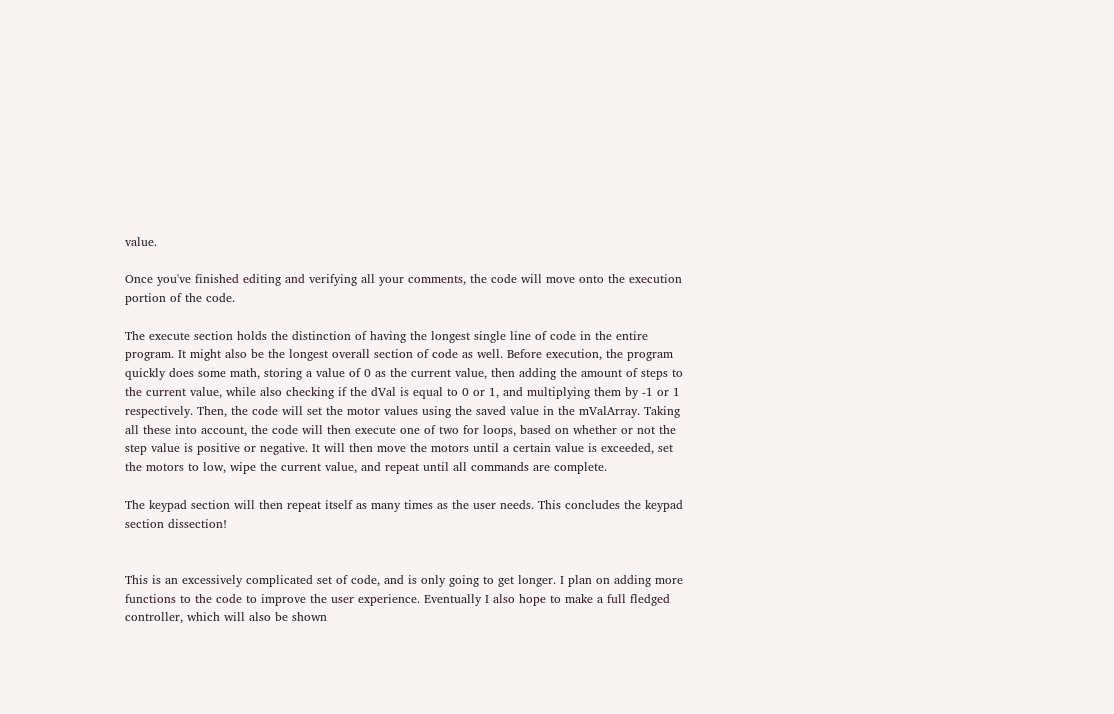value.

Once you've finished editing and verifying all your comments, the code will move onto the execution portion of the code.

The execute section holds the distinction of having the longest single line of code in the entire program. It might also be the longest overall section of code as well. Before execution, the program quickly does some math, storing a value of 0 as the current value, then adding the amount of steps to the current value, while also checking if the dVal is equal to 0 or 1, and multiplying them by -1 or 1 respectively. Then, the code will set the motor values using the saved value in the mValArray. Taking all these into account, the code will then execute one of two for loops, based on whether or not the step value is positive or negative. It will then move the motors until a certain value is exceeded, set the motors to low, wipe the current value, and repeat until all commands are complete.

The keypad section will then repeat itself as many times as the user needs. This concludes the keypad section dissection!


This is an excessively complicated set of code, and is only going to get longer. I plan on adding more functions to the code to improve the user experience. Eventually I also hope to make a full fledged controller, which will also be shown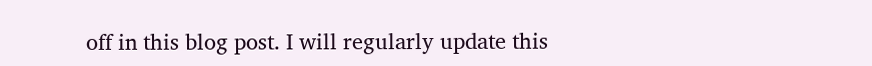off in this blog post. I will regularly update this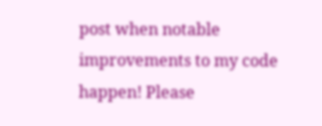post when notable improvements to my code happen! Please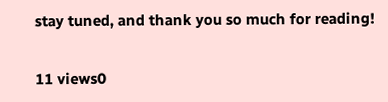stay tuned, and thank you so much for reading!

11 views0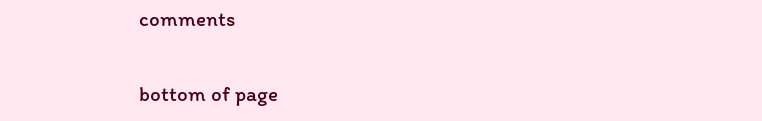comments


bottom of page